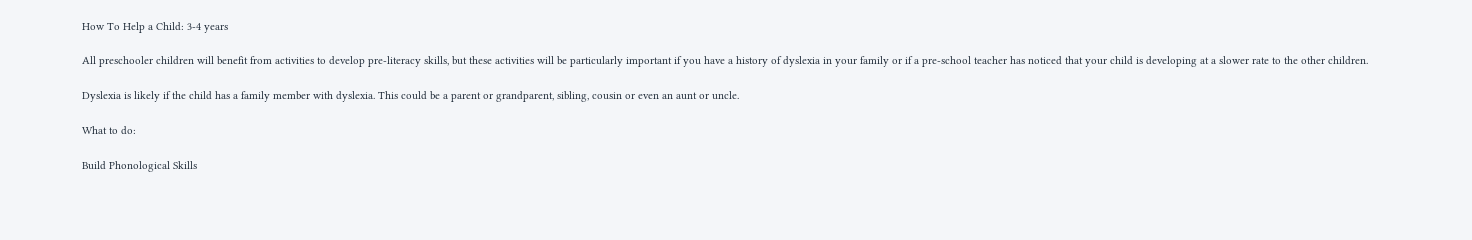How To Help a Child: 3-4 years

All preschooler children will benefit from activities to develop pre-literacy skills, but these activities will be particularly important if you have a history of dyslexia in your family or if a pre-school teacher has noticed that your child is developing at a slower rate to the other children.

Dyslexia is likely if the child has a family member with dyslexia. This could be a parent or grandparent, sibling, cousin or even an aunt or uncle.

What to do:

Build Phonological Skills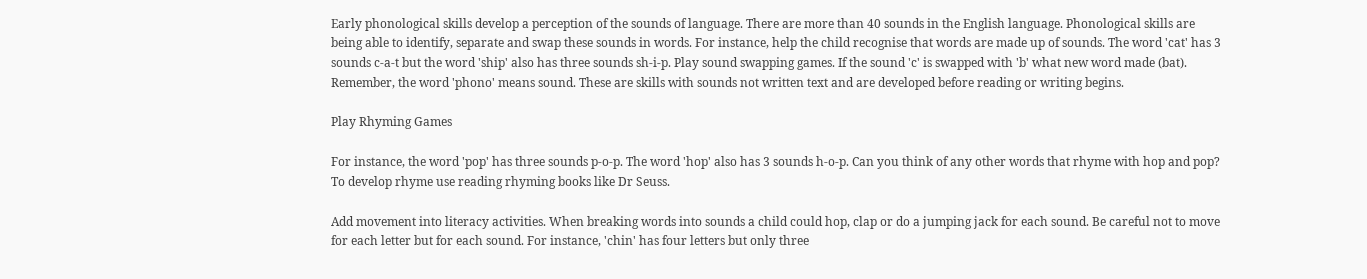Early phonological skills develop a perception of the sounds of language. There are more than 40 sounds in the English language. Phonological skills are being able to identify, separate and swap these sounds in words. For instance, help the child recognise that words are made up of sounds. The word 'cat' has 3 sounds c-a-t but the word 'ship' also has three sounds sh-i-p. Play sound swapping games. If the sound 'c' is swapped with 'b' what new word made (bat). Remember, the word 'phono' means sound. These are skills with sounds not written text and are developed before reading or writing begins.

Play Rhyming Games

For instance, the word 'pop' has three sounds p-o-p. The word 'hop' also has 3 sounds h-o-p. Can you think of any other words that rhyme with hop and pop? To develop rhyme use reading rhyming books like Dr Seuss.

Add movement into literacy activities. When breaking words into sounds a child could hop, clap or do a jumping jack for each sound. Be careful not to move for each letter but for each sound. For instance, 'chin' has four letters but only three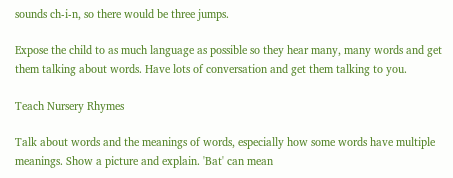sounds ch-i-n, so there would be three jumps.

Expose the child to as much language as possible so they hear many, many words and get them talking about words. Have lots of conversation and get them talking to you.

Teach Nursery Rhymes

Talk about words and the meanings of words, especially how some words have multiple meanings. Show a picture and explain. 'Bat' can mean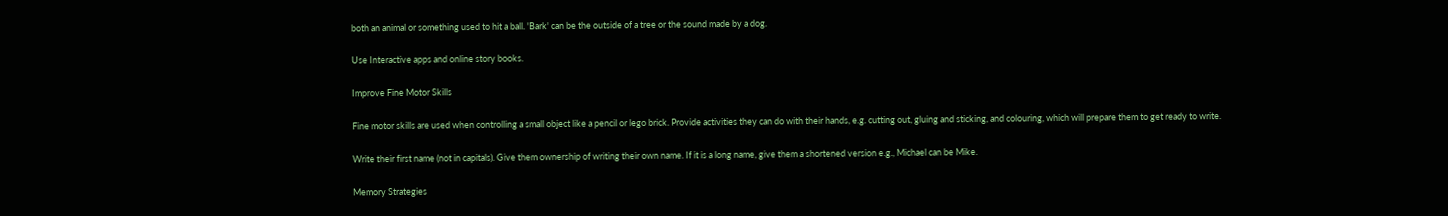both an animal or something used to hit a ball. 'Bark' can be the outside of a tree or the sound made by a dog.

Use Interactive apps and online story books.

Improve Fine Motor Skills

Fine motor skills are used when controlling a small object like a pencil or lego brick. Provide activities they can do with their hands, e.g. cutting out, gluing and sticking, and colouring, which will prepare them to get ready to write.

Write their first name (not in capitals). Give them ownership of writing their own name. If it is a long name, give them a shortened version e.g., Michael can be Mike.

Memory Strategies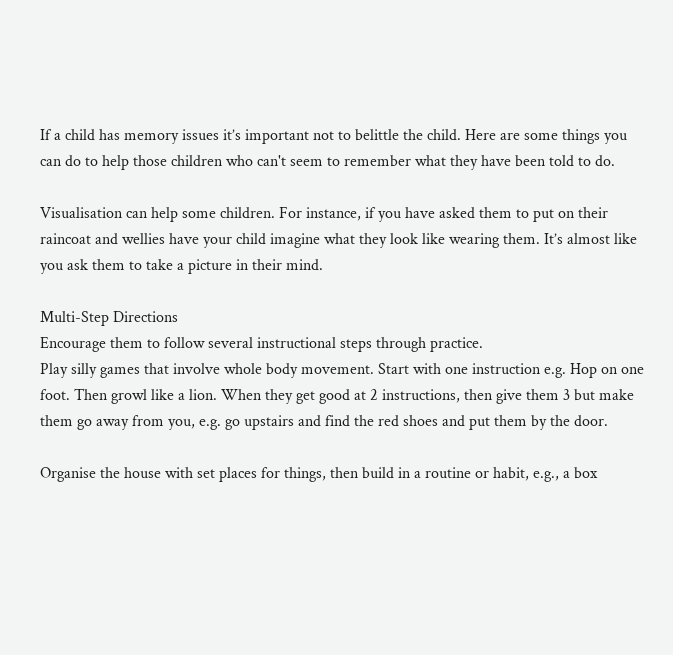If a child has memory issues it’s important not to belittle the child. Here are some things you can do to help those children who can't seem to remember what they have been told to do.

Visualisation can help some children. For instance, if you have asked them to put on their raincoat and wellies have your child imagine what they look like wearing them. It’s almost like you ask them to take a picture in their mind.

Multi-Step Directions
Encourage them to follow several instructional steps through practice.
Play silly games that involve whole body movement. Start with one instruction e.g. Hop on one foot. Then growl like a lion. When they get good at 2 instructions, then give them 3 but make them go away from you, e.g. go upstairs and find the red shoes and put them by the door.

Organise the house with set places for things, then build in a routine or habit, e.g., a box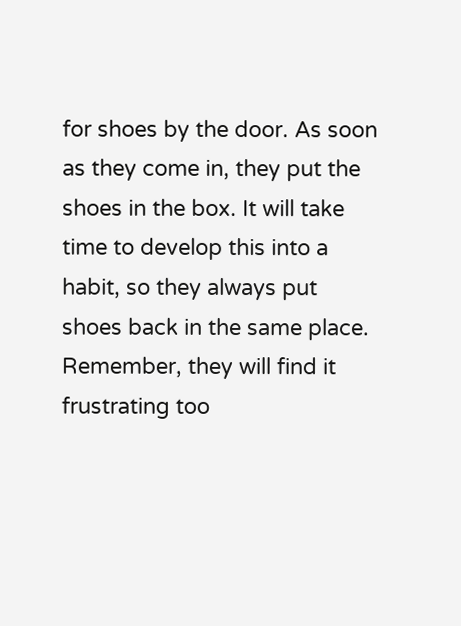for shoes by the door. As soon as they come in, they put the shoes in the box. It will take time to develop this into a habit, so they always put shoes back in the same place. Remember, they will find it frustrating too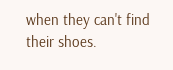when they can't find their shoes.